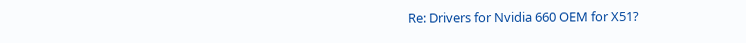Re: Drivers for Nvidia 660 OEM for X51?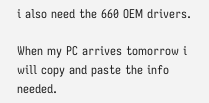i also need the 660 OEM drivers.

When my PC arrives tomorrow i will copy and paste the info needed.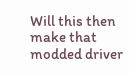Will this then make that modded driver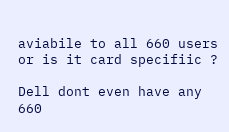aviabile to all 660 users or is it card specifiic ?

Dell dont even have any 660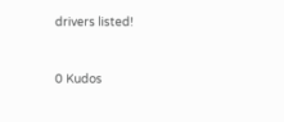drivers listed!



0 Kudos